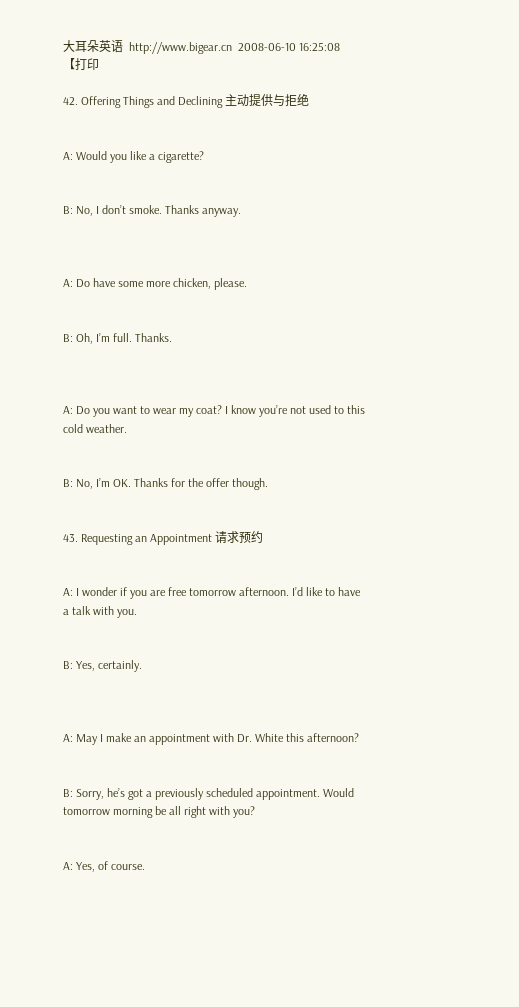大耳朵英语  http://www.bigear.cn  2008-06-10 16:25:08  【打印

42. Offering Things and Declining 主动提供与拒绝


A: Would you like a cigarette?


B: No, I don’t smoke. Thanks anyway.



A: Do have some more chicken, please.


B: Oh, I’m full. Thanks.



A: Do you want to wear my coat? I know you’re not used to this cold weather.


B: No, I’m OK. Thanks for the offer though.


43. Requesting an Appointment 请求预约


A: I wonder if you are free tomorrow afternoon. I’d like to have a talk with you.


B: Yes, certainly.



A: May I make an appointment with Dr. White this afternoon?


B: Sorry, he’s got a previously scheduled appointment. Would tomorrow morning be all right with you?


A: Yes, of course.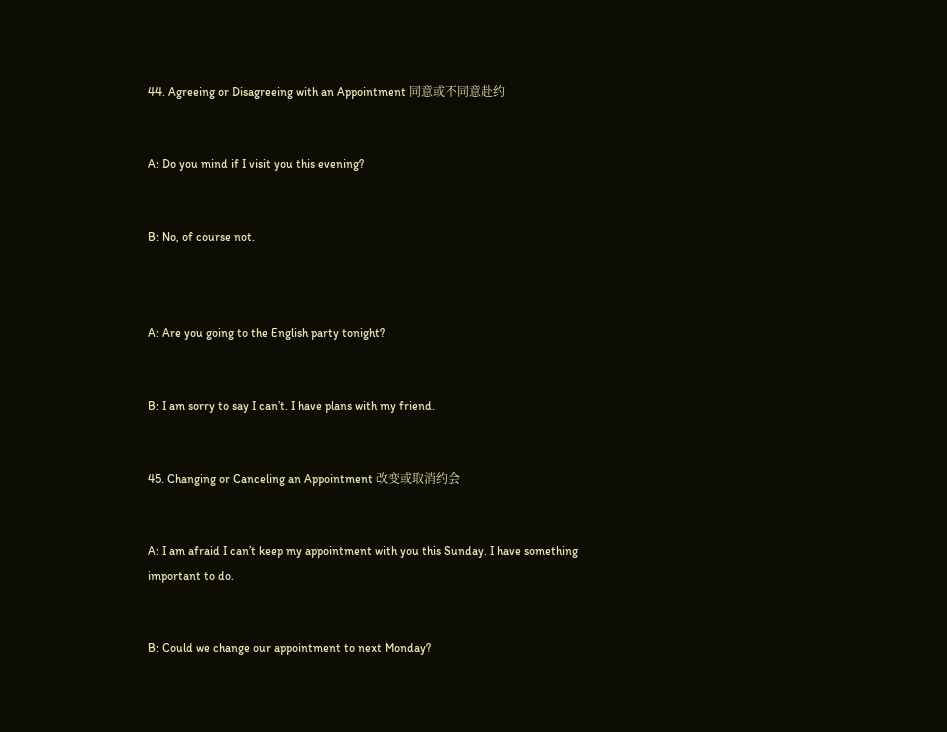44. Agreeing or Disagreeing with an Appointment 同意或不同意赴约


A: Do you mind if I visit you this evening?


B: No, of course not.



A: Are you going to the English party tonight?


B: I am sorry to say I can’t. I have plans with my friend.


45. Changing or Canceling an Appointment 改变或取消约会


A: I am afraid I can’t keep my appointment with you this Sunday. I have something important to do.


B: Could we change our appointment to next Monday?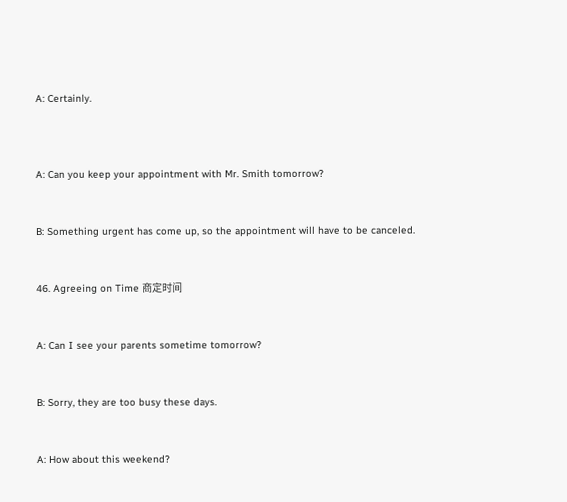A: Certainly.



A: Can you keep your appointment with Mr. Smith tomorrow?


B: Something urgent has come up, so the appointment will have to be canceled.


46. Agreeing on Time 商定时间


A: Can I see your parents sometime tomorrow?


B: Sorry, they are too busy these days.


A: How about this weekend?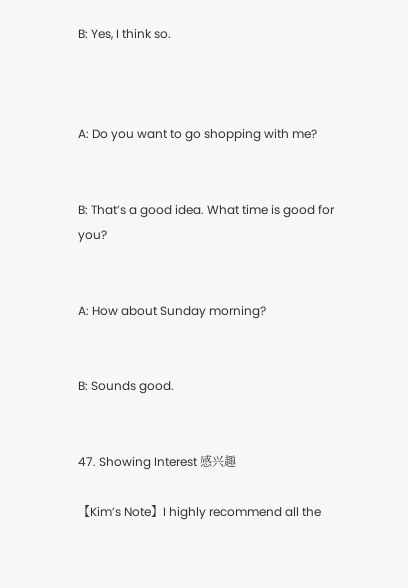B: Yes, I think so.



A: Do you want to go shopping with me?


B: That’s a good idea. What time is good for you?


A: How about Sunday morning?


B: Sounds good.


47. Showing Interest 感兴趣

【Kim’s Note】I highly recommend all the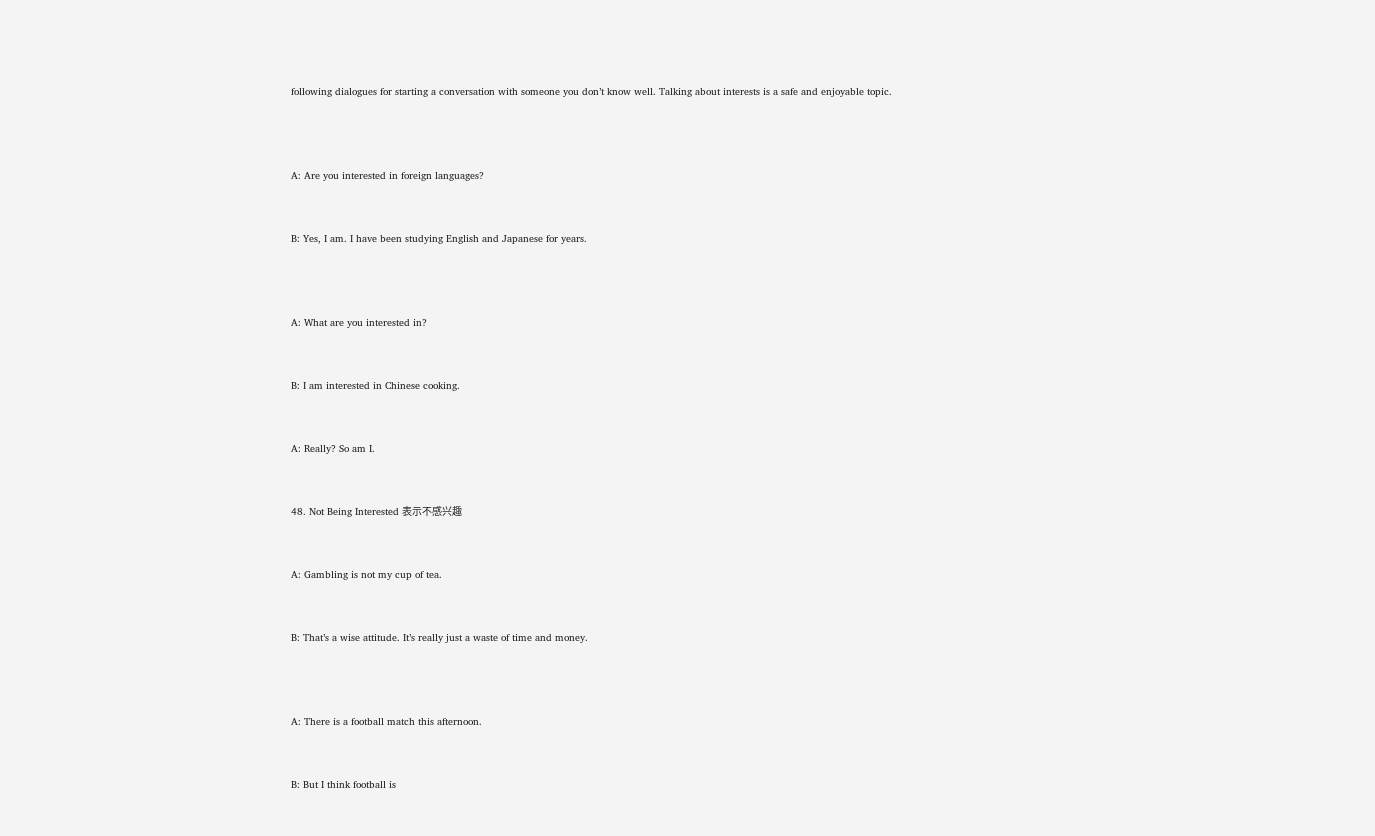following dialogues for starting a conversation with someone you don’t know well. Talking about interests is a safe and enjoyable topic.



A: Are you interested in foreign languages?


B: Yes, I am. I have been studying English and Japanese for years.



A: What are you interested in?


B: I am interested in Chinese cooking.


A: Really? So am I.


48. Not Being Interested 表示不感兴趣


A: Gambling is not my cup of tea.


B: That’s a wise attitude. It’s really just a waste of time and money.



A: There is a football match this afternoon.


B: But I think football is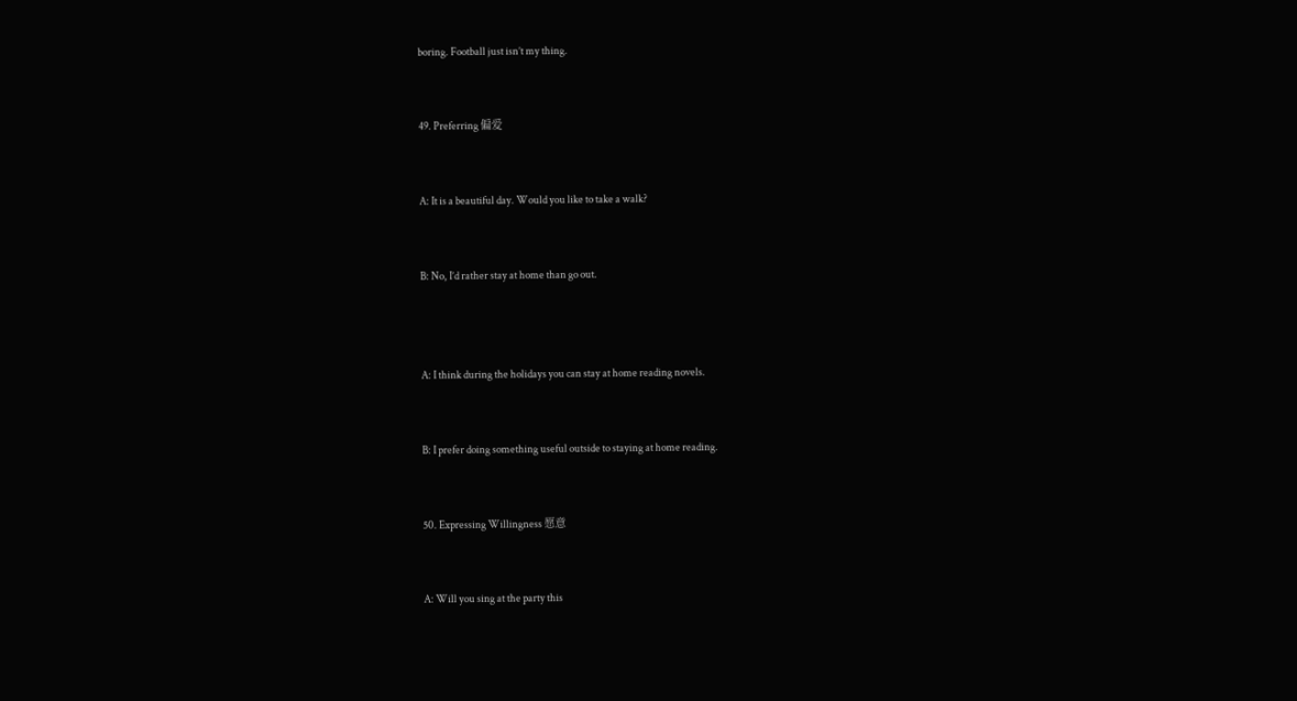boring. Football just isn’t my thing.


49. Preferring 偏爱


A: It is a beautiful day. Would you like to take a walk?


B: No, I’d rather stay at home than go out.



A: I think during the holidays you can stay at home reading novels.


B: I prefer doing something useful outside to staying at home reading.


50. Expressing Willingness 愿意


A: Will you sing at the party this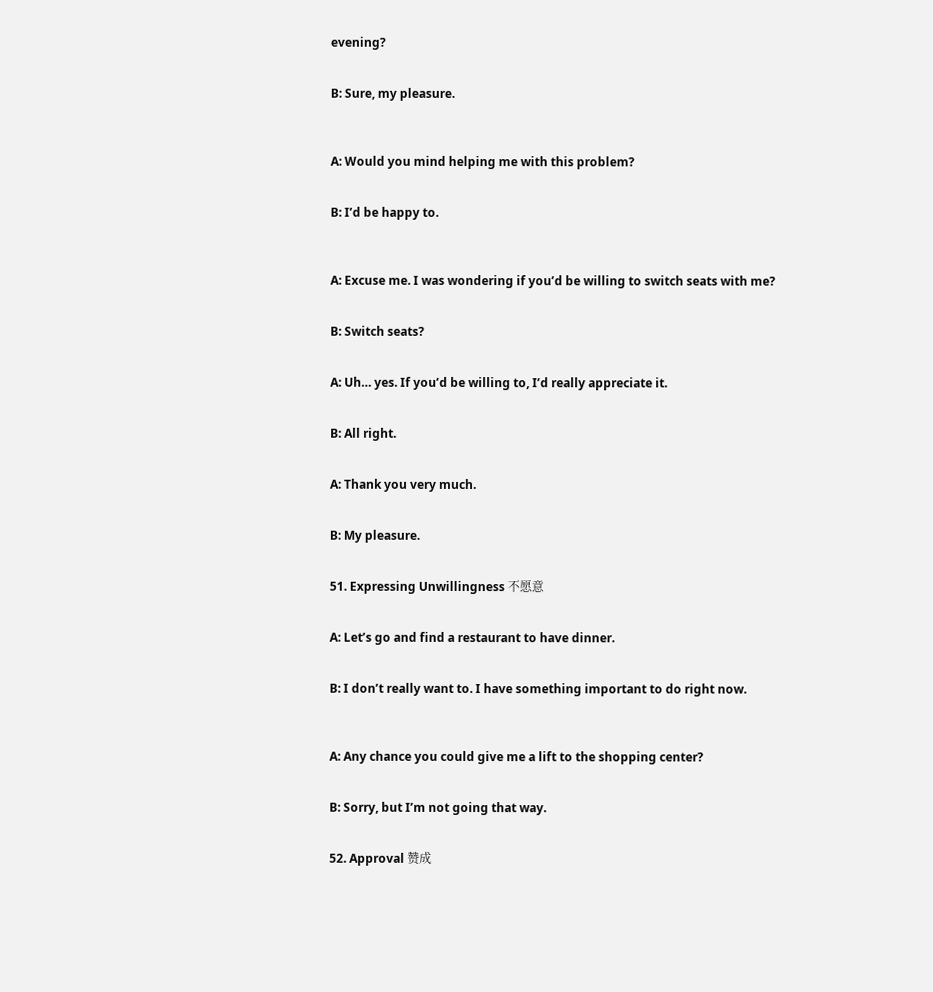evening?


B: Sure, my pleasure.



A: Would you mind helping me with this problem?


B: I’d be happy to.



A: Excuse me. I was wondering if you’d be willing to switch seats with me?


B: Switch seats?


A: Uh… yes. If you’d be willing to, I’d really appreciate it.


B: All right.


A: Thank you very much.


B: My pleasure.


51. Expressing Unwillingness 不愿意


A: Let’s go and find a restaurant to have dinner.


B: I don’t really want to. I have something important to do right now.



A: Any chance you could give me a lift to the shopping center?


B: Sorry, but I’m not going that way.


52. Approval 赞成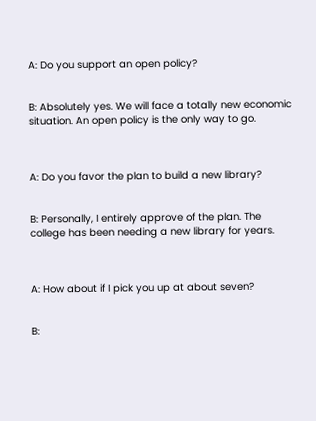A: Do you support an open policy?


B: Absolutely yes. We will face a totally new economic situation. An open policy is the only way to go.



A: Do you favor the plan to build a new library?


B: Personally, I entirely approve of the plan. The college has been needing a new library for years.



A: How about if I pick you up at about seven?


B: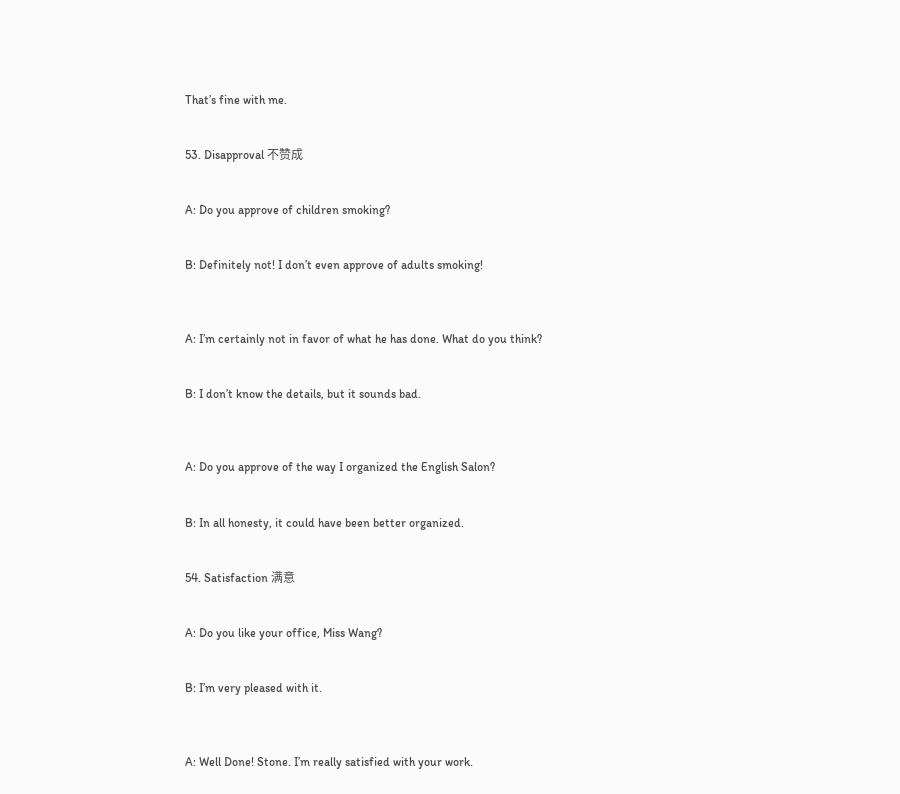That’s fine with me.


53. Disapproval 不赞成


A: Do you approve of children smoking?


B: Definitely not! I don’t even approve of adults smoking!



A: I’m certainly not in favor of what he has done. What do you think?


B: I don’t know the details, but it sounds bad.



A: Do you approve of the way I organized the English Salon?


B: In all honesty, it could have been better organized.


54. Satisfaction 满意


A: Do you like your office, Miss Wang?


B: I’m very pleased with it.



A: Well Done! Stone. I’m really satisfied with your work.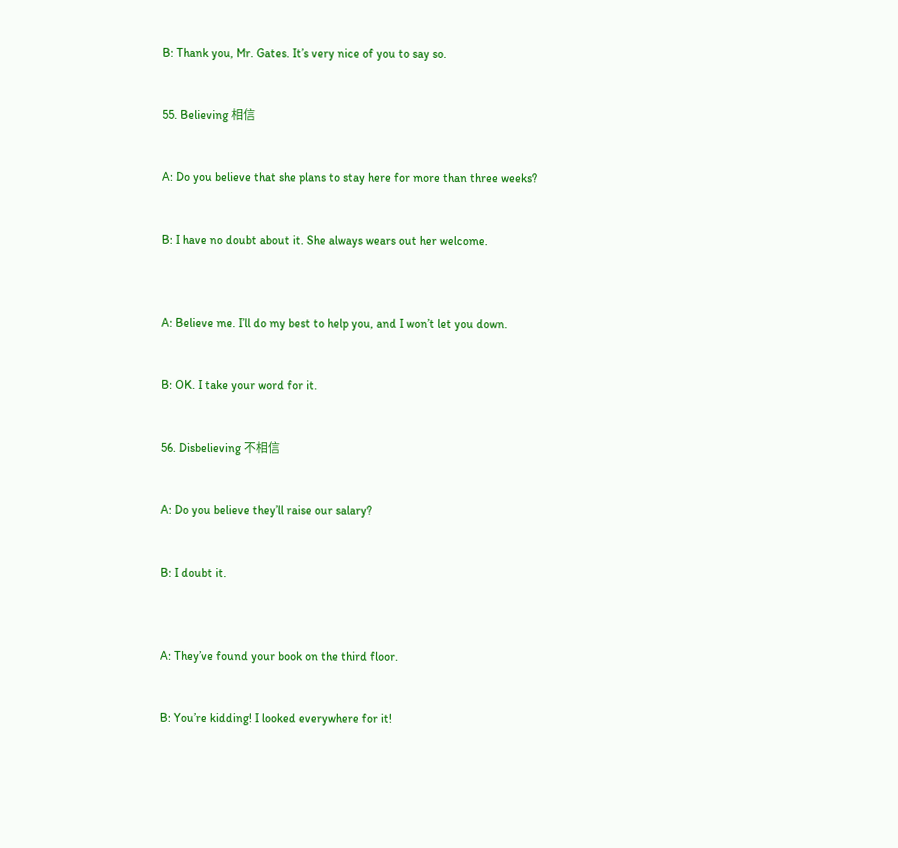B: Thank you, Mr. Gates. It’s very nice of you to say so.


55. Believing 相信


A: Do you believe that she plans to stay here for more than three weeks?


B: I have no doubt about it. She always wears out her welcome.



A: Believe me. I’ll do my best to help you, and I won’t let you down.


B: OK. I take your word for it.


56. Disbelieving 不相信


A: Do you believe they’ll raise our salary?


B: I doubt it.



A: They’ve found your book on the third floor.


B: You’re kidding! I looked everywhere for it!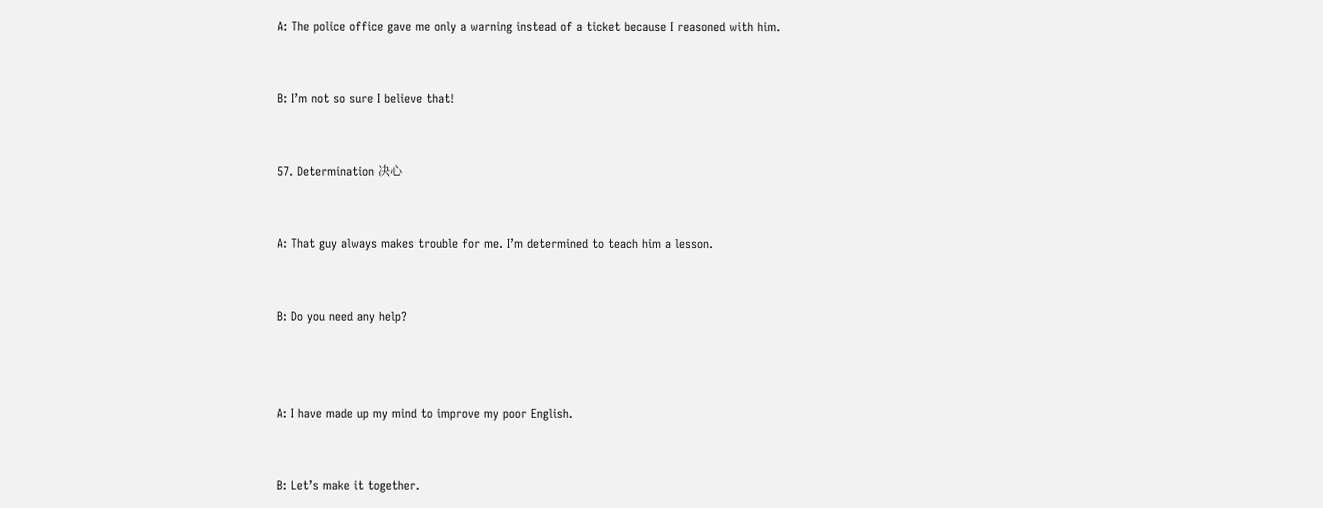A: The police office gave me only a warning instead of a ticket because I reasoned with him.


B: I’m not so sure I believe that!


57. Determination 决心


A: That guy always makes trouble for me. I’m determined to teach him a lesson.


B: Do you need any help?



A: I have made up my mind to improve my poor English.


B: Let’s make it together.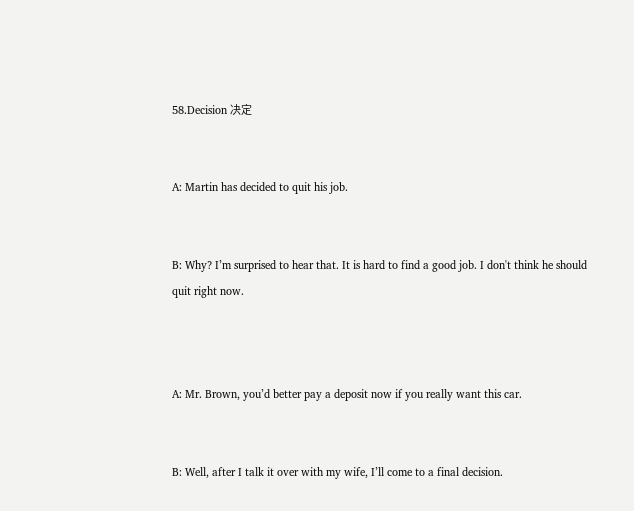58.Decision 决定


A: Martin has decided to quit his job.


B: Why? I’m surprised to hear that. It is hard to find a good job. I don't think he should quit right now.



A: Mr. Brown, you’d better pay a deposit now if you really want this car.


B: Well, after I talk it over with my wife, I’ll come to a final decision.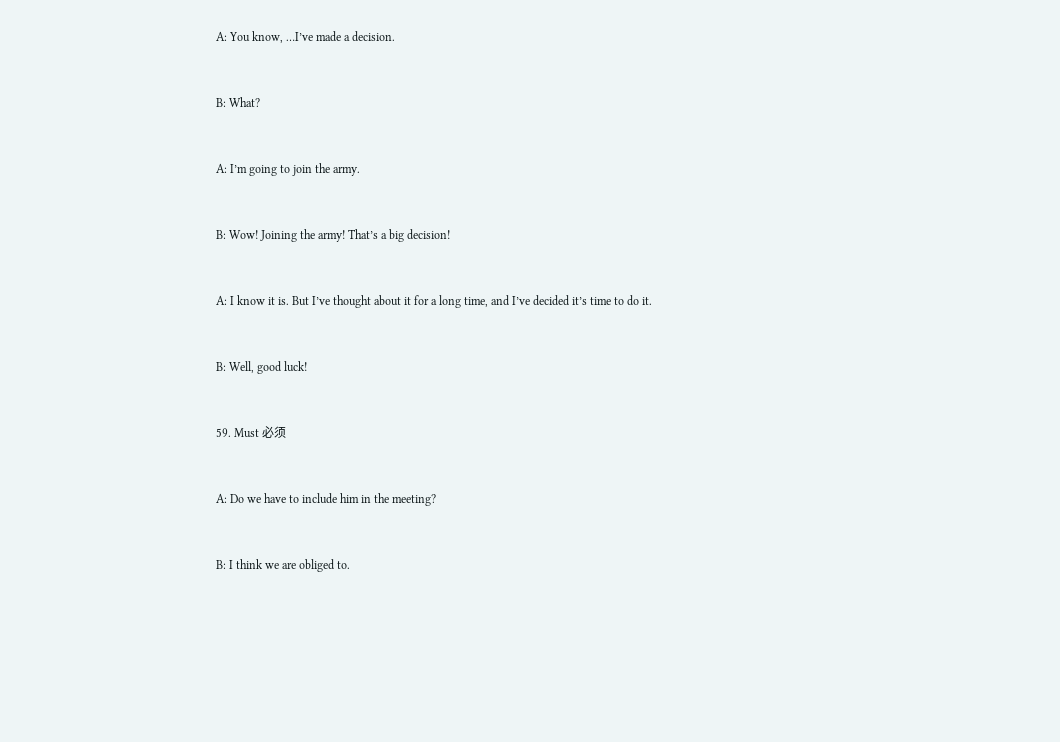A: You know, …I’ve made a decision.


B: What?


A: I’m going to join the army.


B: Wow! Joining the army! That’s a big decision!


A: I know it is. But I’ve thought about it for a long time, and I’ve decided it’s time to do it.


B: Well, good luck!


59. Must 必须


A: Do we have to include him in the meeting?


B: I think we are obliged to.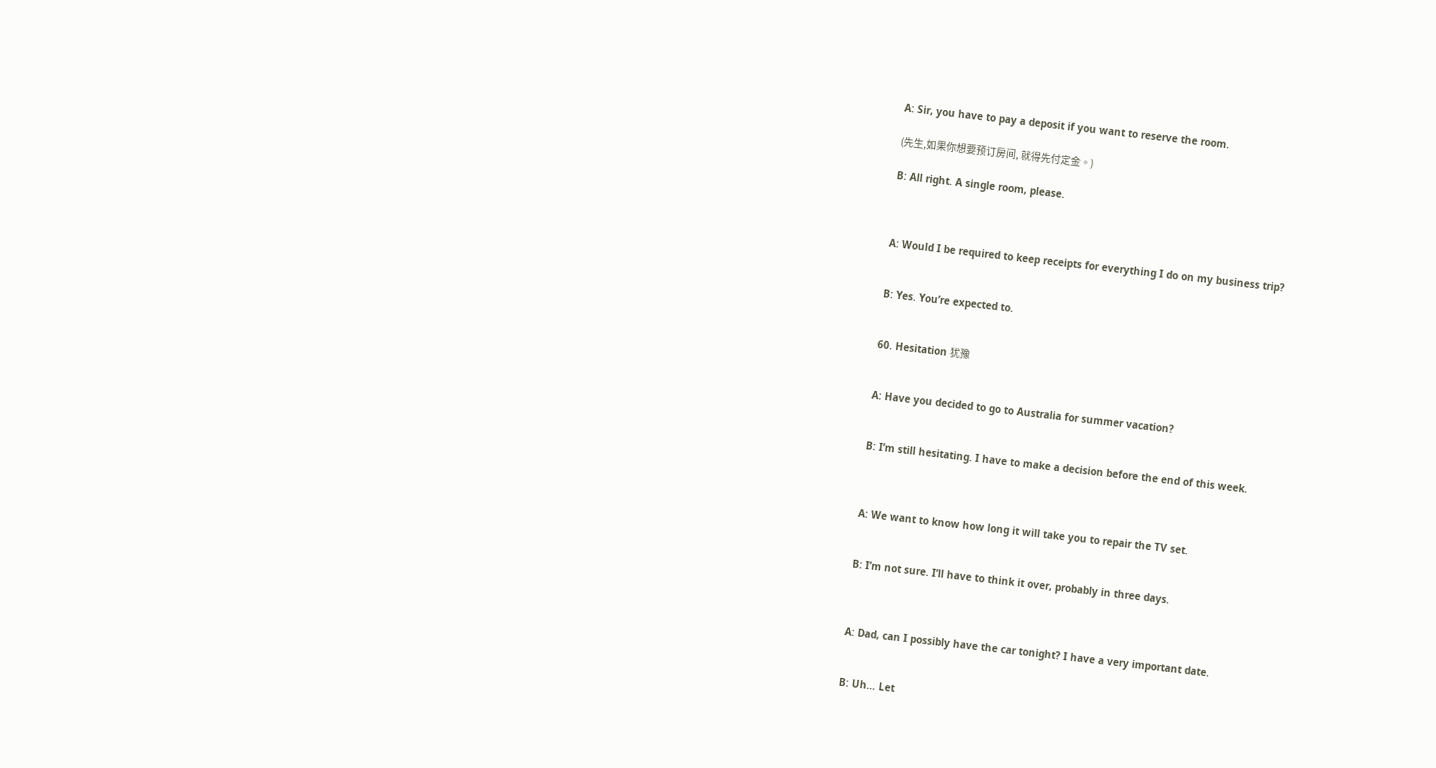A: Sir, you have to pay a deposit if you want to reserve the room.

(先生,如果你想要预订房间, 就得先付定金。)

B: All right. A single room, please.



A: Would I be required to keep receipts for everything I do on my business trip?


B: Yes. You’re expected to.


60. Hesitation 犹豫


A: Have you decided to go to Australia for summer vacation?


B: I’m still hesitating. I have to make a decision before the end of this week.



A: We want to know how long it will take you to repair the TV set.


B: I’m not sure. I’ll have to think it over, probably in three days.



A: Dad, can I possibly have the car tonight? I have a very important date.


B: Uh… Let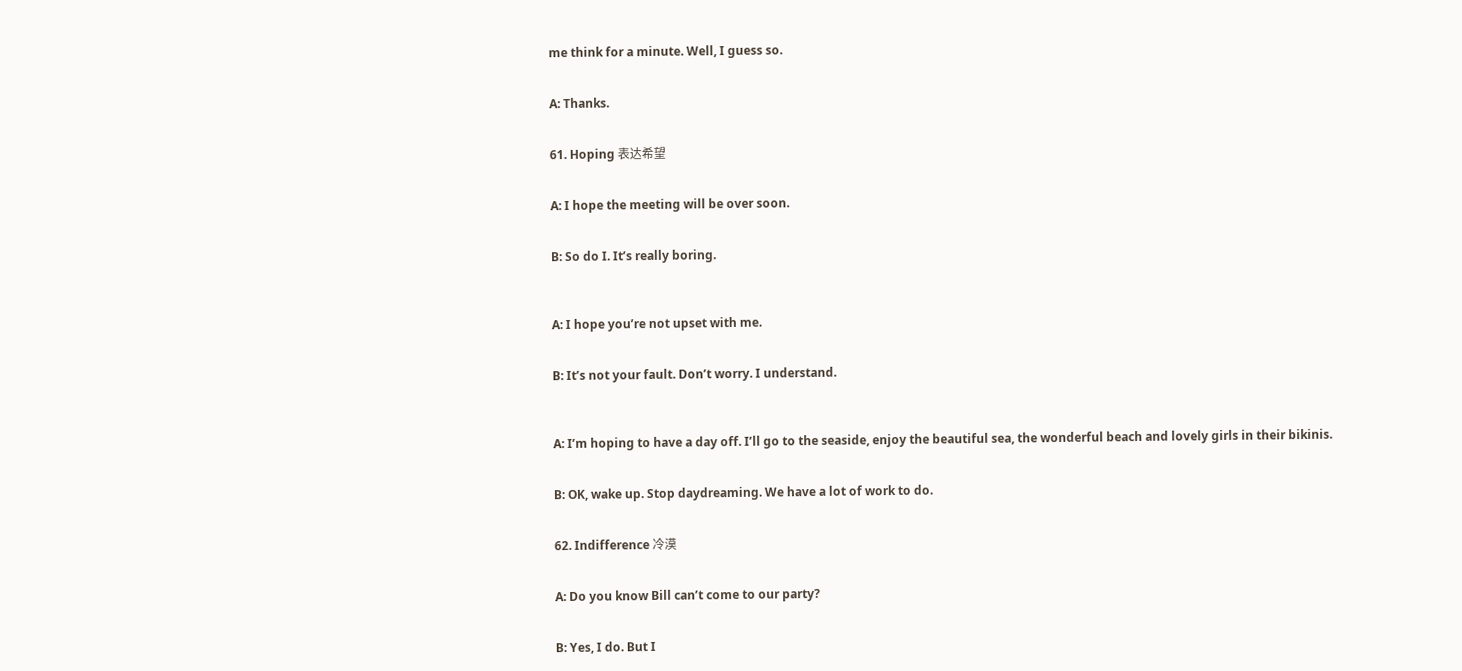me think for a minute. Well, I guess so.


A: Thanks.


61. Hoping 表达希望


A: I hope the meeting will be over soon.


B: So do I. It’s really boring.



A: I hope you’re not upset with me.


B: It’s not your fault. Don’t worry. I understand.



A: I’m hoping to have a day off. I’ll go to the seaside, enjoy the beautiful sea, the wonderful beach and lovely girls in their bikinis.


B: OK, wake up. Stop daydreaming. We have a lot of work to do.


62. Indifference 冷漠


A: Do you know Bill can’t come to our party?


B: Yes, I do. But I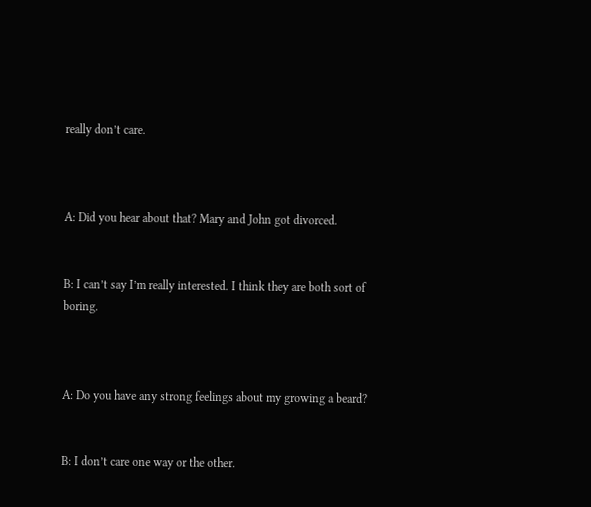really don’t care.



A: Did you hear about that? Mary and John got divorced.


B: I can’t say I’m really interested. I think they are both sort of boring.



A: Do you have any strong feelings about my growing a beard?


B: I don’t care one way or the other.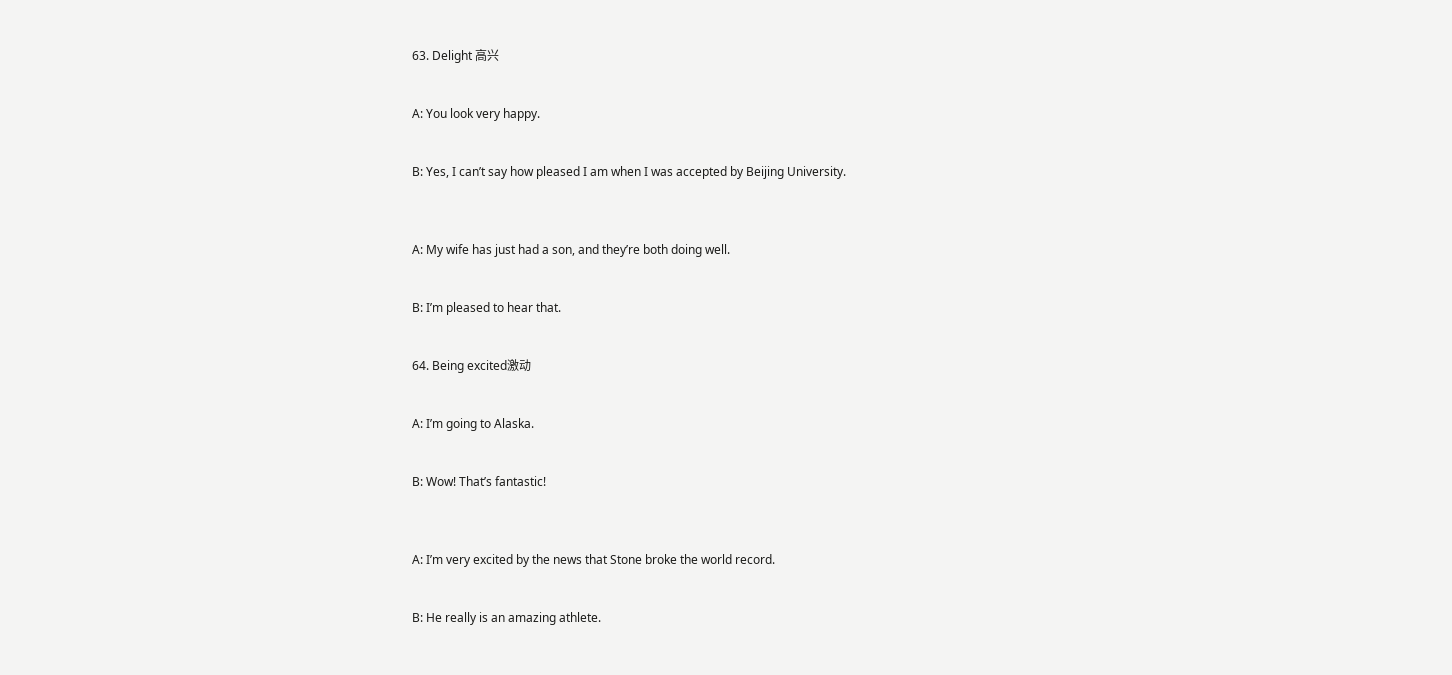63. Delight 高兴


A: You look very happy.


B: Yes, I can’t say how pleased I am when I was accepted by Beijing University.



A: My wife has just had a son, and they’re both doing well.


B: I’m pleased to hear that.


64. Being excited激动


A: I’m going to Alaska.


B: Wow! That’s fantastic!



A: I’m very excited by the news that Stone broke the world record.


B: He really is an amazing athlete.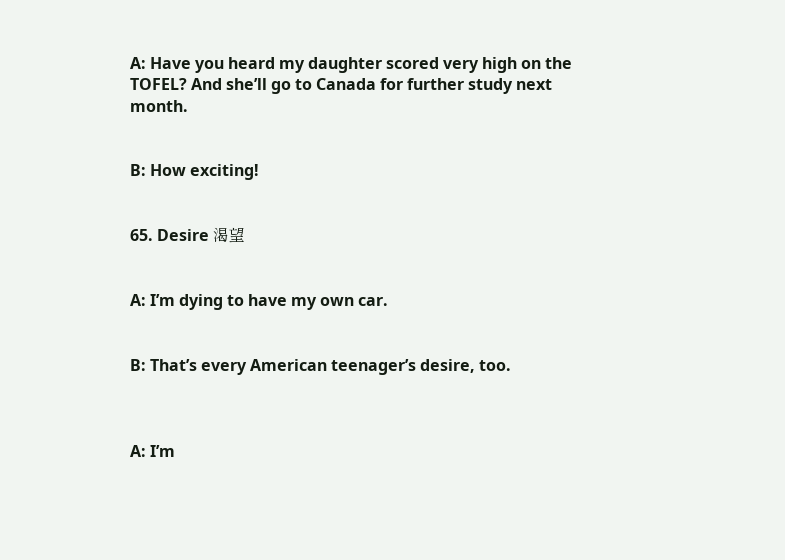A: Have you heard my daughter scored very high on the TOFEL? And she’ll go to Canada for further study next month.


B: How exciting!


65. Desire 渴望


A: I’m dying to have my own car.


B: That’s every American teenager’s desire, too.



A: I’m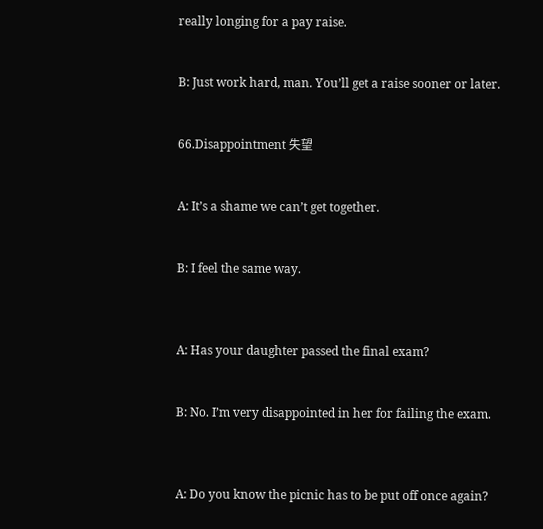really longing for a pay raise.


B: Just work hard, man. You’ll get a raise sooner or later.


66.Disappointment 失望


A: It’s a shame we can’t get together.


B: I feel the same way.



A: Has your daughter passed the final exam?


B: No. I’m very disappointed in her for failing the exam.



A: Do you know the picnic has to be put off once again?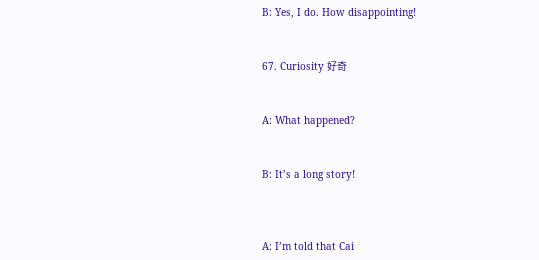B: Yes, I do. How disappointing!


67. Curiosity 好奇


A: What happened?


B: It’s a long story!



A: I’m told that Cai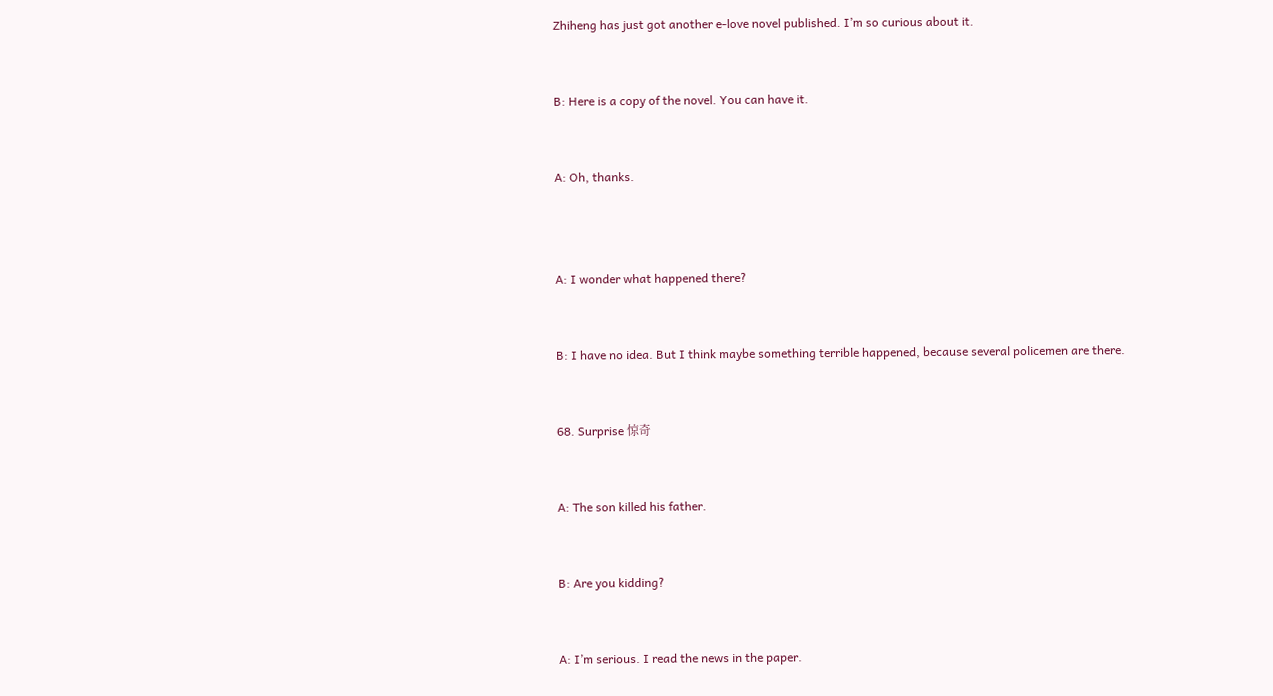Zhiheng has just got another e-love novel published. I’m so curious about it.


B: Here is a copy of the novel. You can have it.


A: Oh, thanks.



A: I wonder what happened there?


B: I have no idea. But I think maybe something terrible happened, because several policemen are there.


68. Surprise 惊奇


A: The son killed his father.


B: Are you kidding?


A: I’m serious. I read the news in the paper.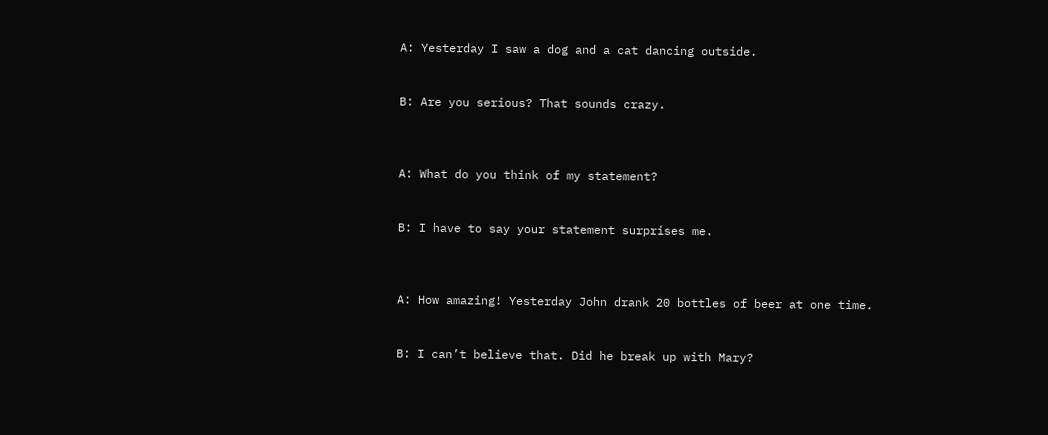A: Yesterday I saw a dog and a cat dancing outside.


B: Are you serious? That sounds crazy.



A: What do you think of my statement?


B: I have to say your statement surprises me.



A: How amazing! Yesterday John drank 20 bottles of beer at one time.


B: I can’t believe that. Did he break up with Mary?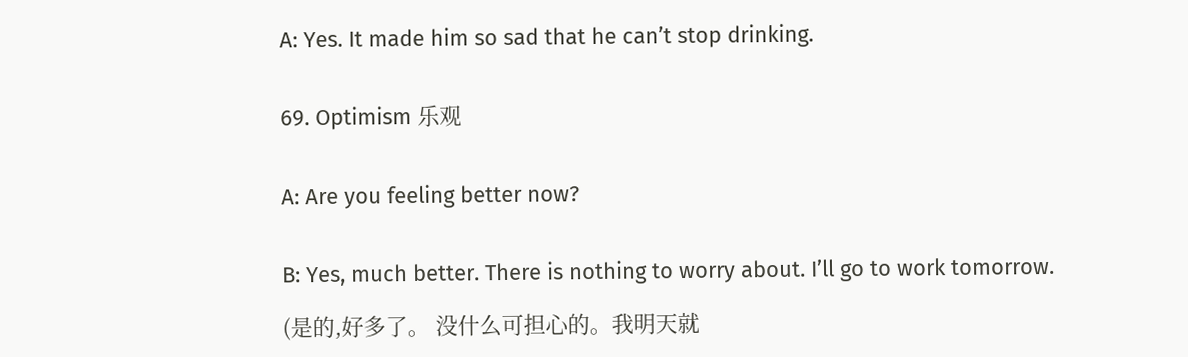A: Yes. It made him so sad that he can’t stop drinking.


69. Optimism 乐观


A: Are you feeling better now?


B: Yes, much better. There is nothing to worry about. I’ll go to work tomorrow.

(是的,好多了。 没什么可担心的。我明天就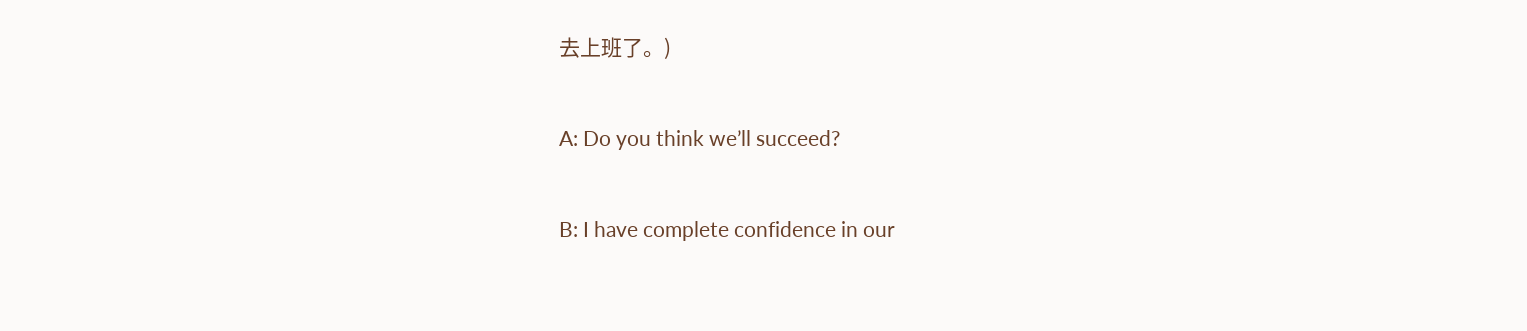去上班了。)


A: Do you think we’ll succeed?


B: I have complete confidence in our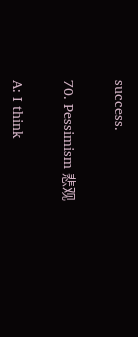success.


70. Pessimism 悲观


A: I think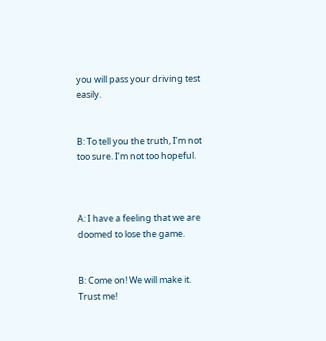you will pass your driving test easily.


B: To tell you the truth, I’m not too sure. I’m not too hopeful.



A: I have a feeling that we are doomed to lose the game.


B: Come on! We will make it. Trust me!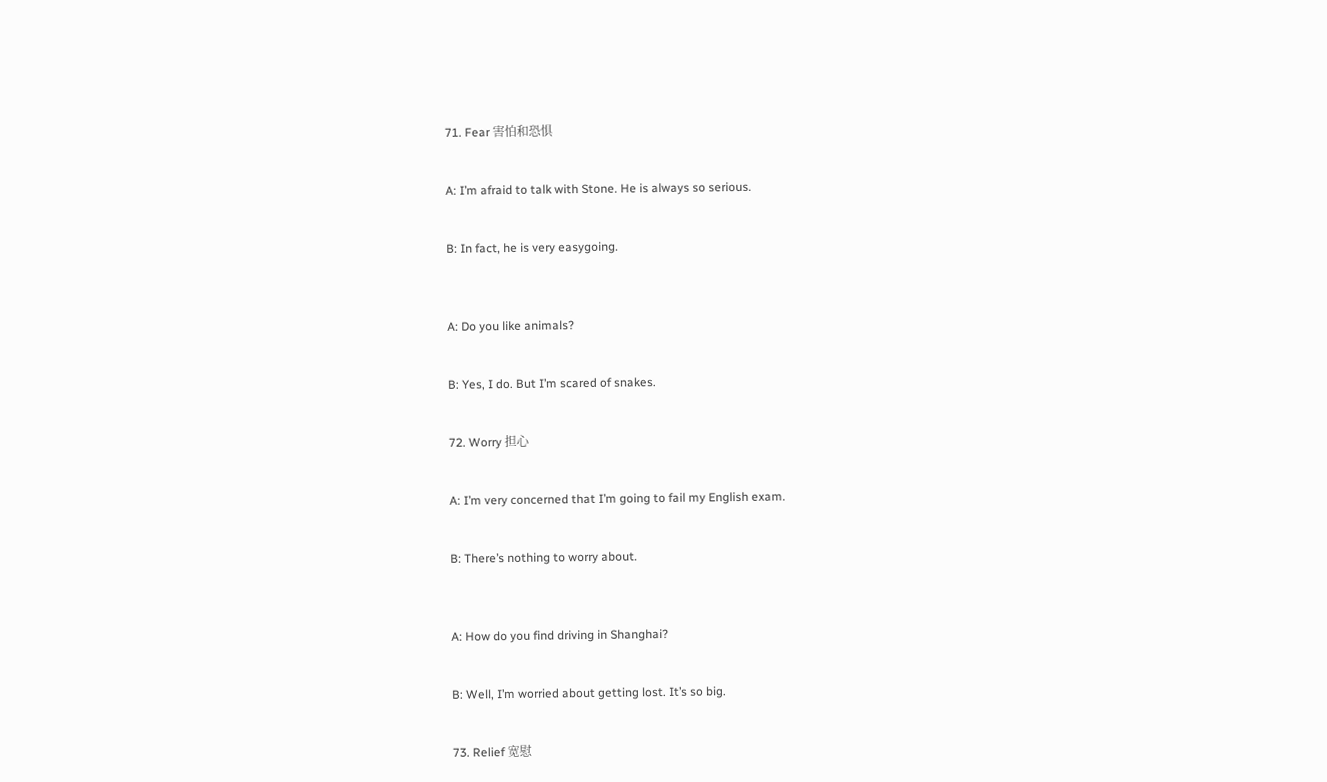71. Fear 害怕和恐惧


A: I’m afraid to talk with Stone. He is always so serious.


B: In fact, he is very easygoing.



A: Do you like animals?


B: Yes, I do. But I’m scared of snakes.


72. Worry 担心


A: I’m very concerned that I’m going to fail my English exam.


B: There’s nothing to worry about.



A: How do you find driving in Shanghai?


B: Well, I’m worried about getting lost. It’s so big.


73. Relief 宽慰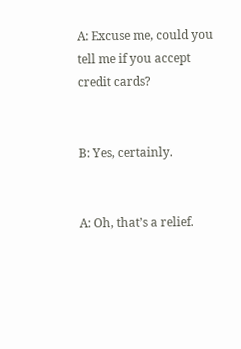A: Excuse me, could you tell me if you accept credit cards?


B: Yes, certainly.


A: Oh, that’s a relief.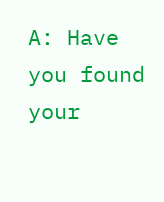A: Have you found your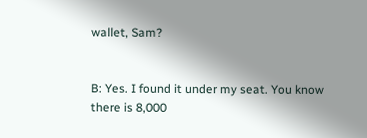wallet, Sam?


B: Yes. I found it under my seat. You know there is 8,000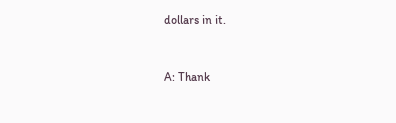dollars in it.


A: Thank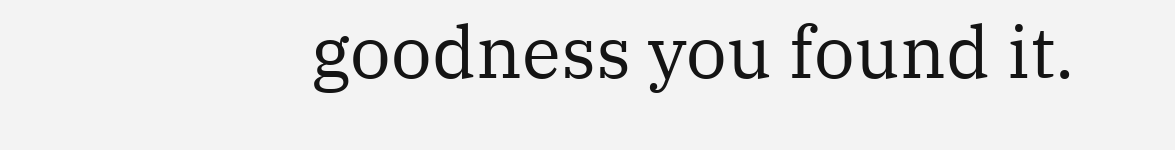goodness you found it.